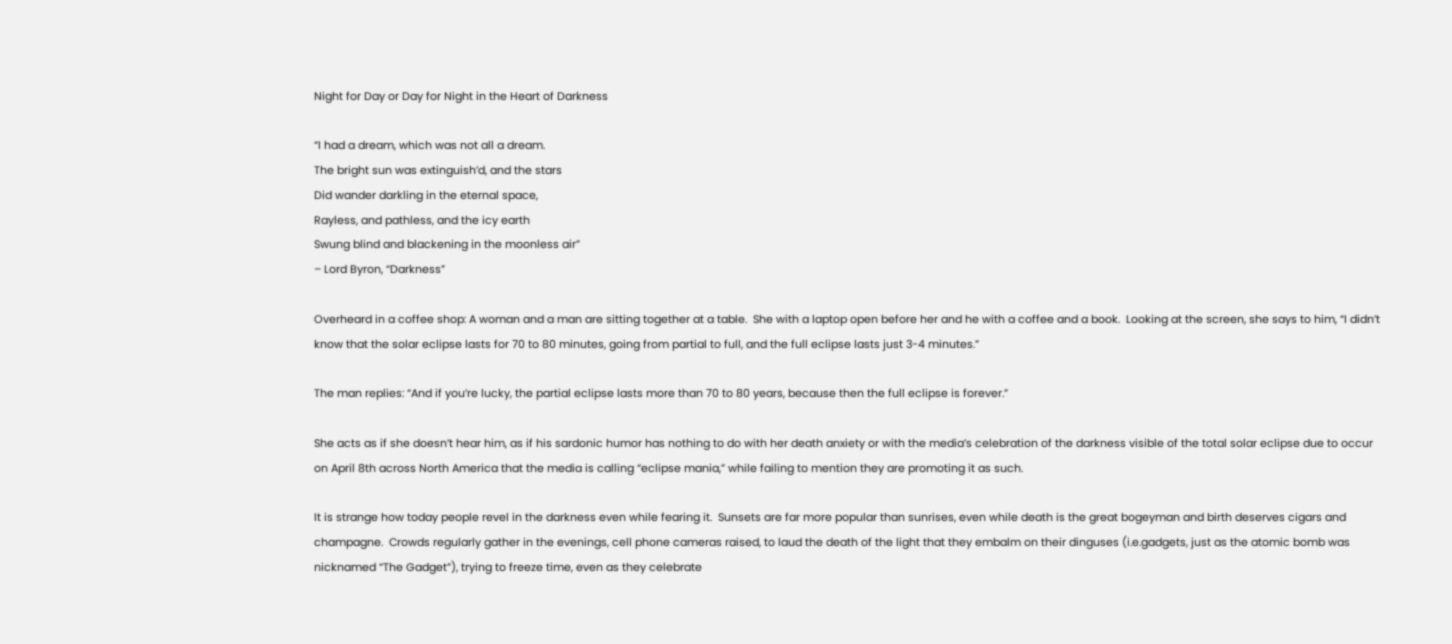Night for Day or Day for Night in the Heart of Darkness

“I had a dream, which was not all a dream.
The bright sun was extinguish’d, and the stars
Did wander darkling in the eternal space,
Rayless, and pathless, and the icy earth
Swung blind and blackening in the moonless air”
– Lord Byron, “Darkness”

Overheard in a coffee shop: A woman and a man are sitting together at a table.  She with a laptop open before her and he with a coffee and a book.  Looking at the screen, she says to him, “I didn’t know that the solar eclipse lasts for 70 to 80 minutes, going from partial to full, and the full eclipse lasts just 3-4 minutes.”

The man replies: “And if you’re lucky, the partial eclipse lasts more than 70 to 80 years, because then the full eclipse is forever.”

She acts as if she doesn’t hear him, as if his sardonic humor has nothing to do with her death anxiety or with the media’s celebration of the darkness visible of the total solar eclipse due to occur on April 8th across North America that the media is calling “eclipse mania,” while failing to mention they are promoting it as such.

It is strange how today people revel in the darkness even while fearing it.  Sunsets are far more popular than sunrises, even while death is the great bogeyman and birth deserves cigars and champagne.  Crowds regularly gather in the evenings, cell phone cameras raised, to laud the death of the light that they embalm on their dinguses (i.e.gadgets, just as the atomic bomb was nicknamed “The Gadget”), trying to freeze time, even as they celebrate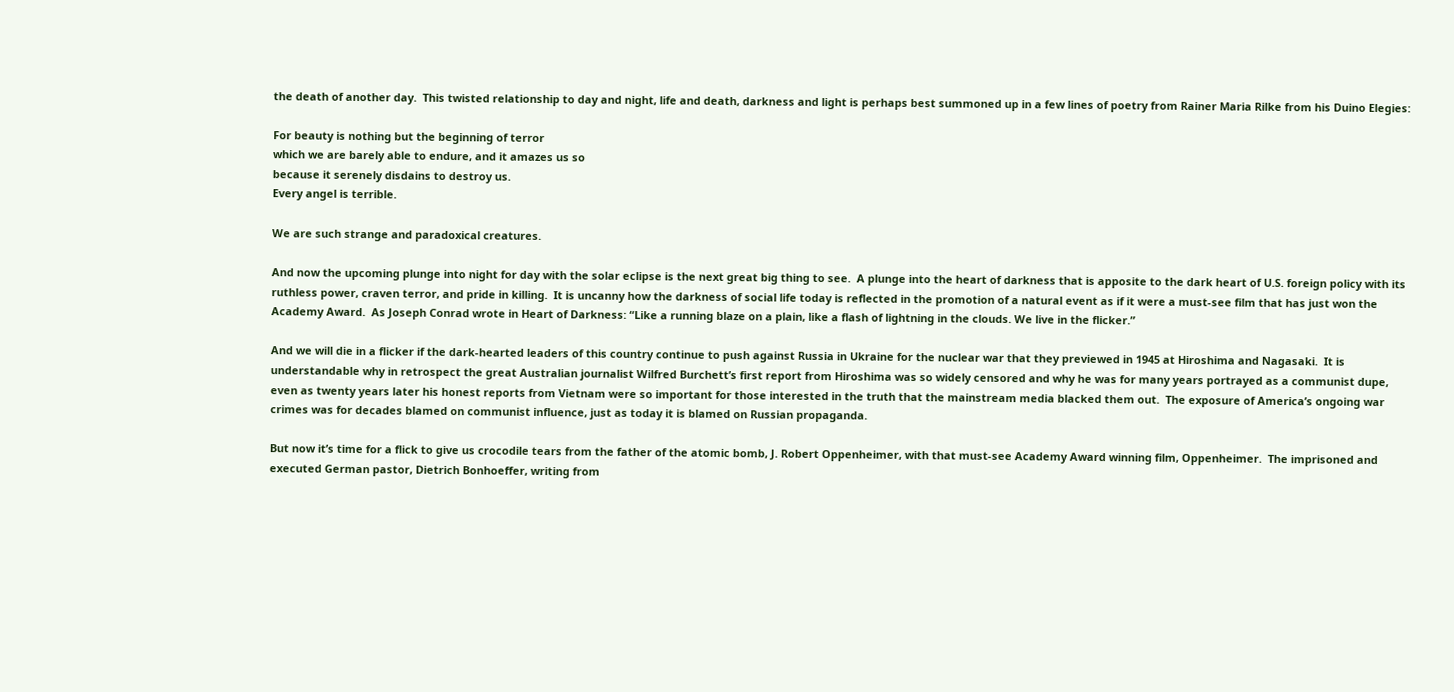the death of another day.  This twisted relationship to day and night, life and death, darkness and light is perhaps best summoned up in a few lines of poetry from Rainer Maria Rilke from his Duino Elegies:

For beauty is nothing but the beginning of terror
which we are barely able to endure, and it amazes us so
because it serenely disdains to destroy us.
Every angel is terrible.

We are such strange and paradoxical creatures.

And now the upcoming plunge into night for day with the solar eclipse is the next great big thing to see.  A plunge into the heart of darkness that is apposite to the dark heart of U.S. foreign policy with its ruthless power, craven terror, and pride in killing.  It is uncanny how the darkness of social life today is reflected in the promotion of a natural event as if it were a must-see film that has just won the Academy Award.  As Joseph Conrad wrote in Heart of Darkness: “Like a running blaze on a plain, like a flash of lightning in the clouds. We live in the flicker.”

And we will die in a flicker if the dark-hearted leaders of this country continue to push against Russia in Ukraine for the nuclear war that they previewed in 1945 at Hiroshima and Nagasaki.  It is understandable why in retrospect the great Australian journalist Wilfred Burchett’s first report from Hiroshima was so widely censored and why he was for many years portrayed as a communist dupe, even as twenty years later his honest reports from Vietnam were so important for those interested in the truth that the mainstream media blacked them out.  The exposure of America’s ongoing war crimes was for decades blamed on communist influence, just as today it is blamed on Russian propaganda.

But now it’s time for a flick to give us crocodile tears from the father of the atomic bomb, J. Robert Oppenheimer, with that must-see Academy Award winning film, Oppenheimer.  The imprisoned and executed German pastor, Dietrich Bonhoeffer, writing from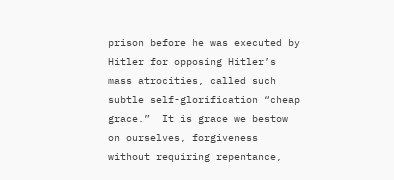prison before he was executed by Hitler for opposing Hitler’s mass atrocities, called such subtle self-glorification “cheap grace.”  It is grace we bestow on ourselves, forgiveness without requiring repentance,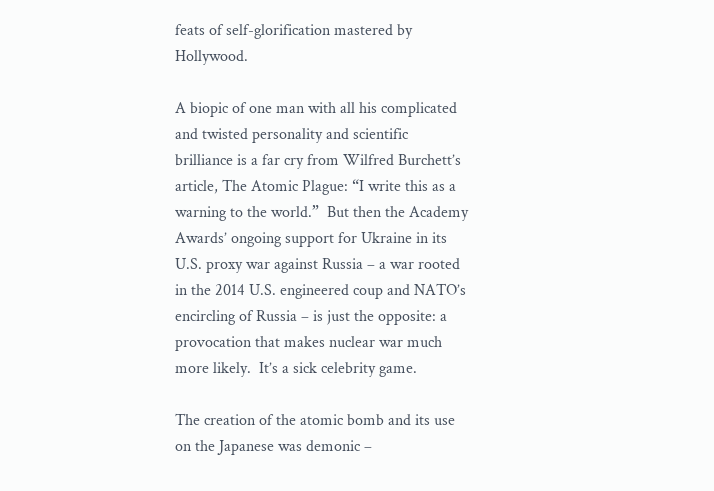feats of self-glorification mastered by Hollywood.

A biopic of one man with all his complicated and twisted personality and scientific brilliance is a far cry from Wilfred Burchett’s article, The Atomic Plague: “I write this as a warning to the world.”  But then the Academy Awards’ ongoing support for Ukraine in its U.S. proxy war against Russia – a war rooted in the 2014 U.S. engineered coup and NATO’s encircling of Russia – is just the opposite: a provocation that makes nuclear war much more likely.  It’s a sick celebrity game.

The creation of the atomic bomb and its use on the Japanese was demonic –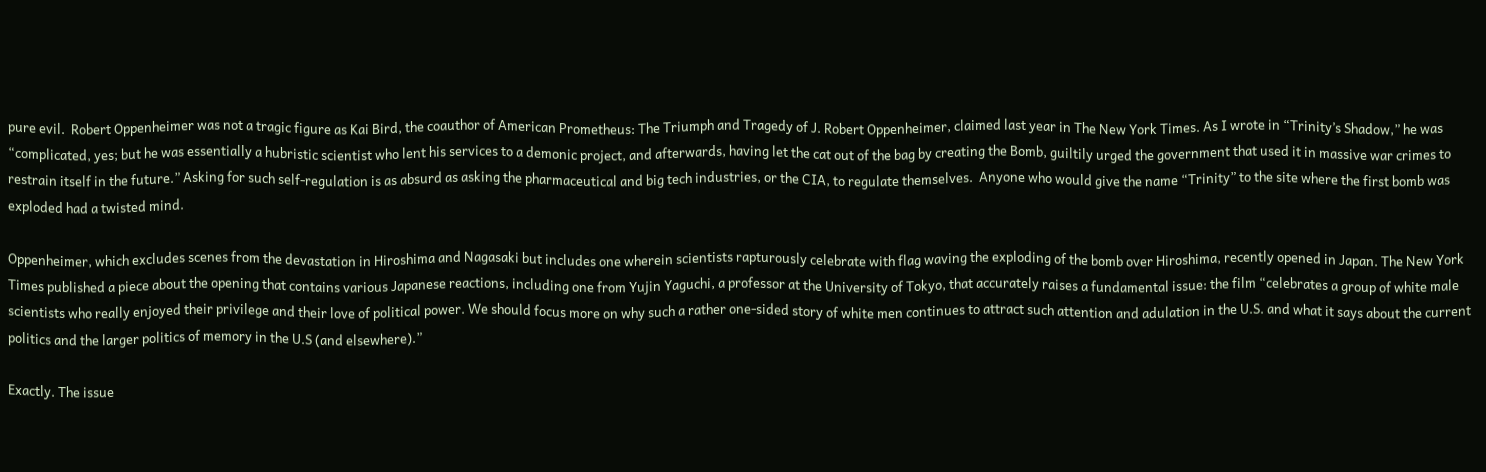pure evil.  Robert Oppenheimer was not a tragic figure as Kai Bird, the coauthor of American Prometheus: The Triumph and Tragedy of J. Robert Oppenheimer, claimed last year in The New York Times. As I wrote in “Trinity’s Shadow,” he was “complicated, yes; but he was essentially a hubristic scientist who lent his services to a demonic project, and afterwards, having let the cat out of the bag by creating the Bomb, guiltily urged the government that used it in massive war crimes to restrain itself in the future.” Asking for such self-regulation is as absurd as asking the pharmaceutical and big tech industries, or the CIA, to regulate themselves.  Anyone who would give the name “Trinity” to the site where the first bomb was exploded had a twisted mind.

Oppenheimer, which excludes scenes from the devastation in Hiroshima and Nagasaki but includes one wherein scientists rapturously celebrate with flag waving the exploding of the bomb over Hiroshima, recently opened in Japan. The New York Times published a piece about the opening that contains various Japanese reactions, including one from Yujin Yaguchi, a professor at the University of Tokyo, that accurately raises a fundamental issue: the film “celebrates a group of white male scientists who really enjoyed their privilege and their love of political power. We should focus more on why such a rather one-sided story of white men continues to attract such attention and adulation in the U.S. and what it says about the current politics and the larger politics of memory in the U.S (and elsewhere).”

Exactly. The issue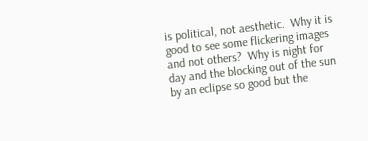is political, not aesthetic.  Why it is good to see some flickering images and not others?  Why is night for day and the blocking out of the sun by an eclipse so good but the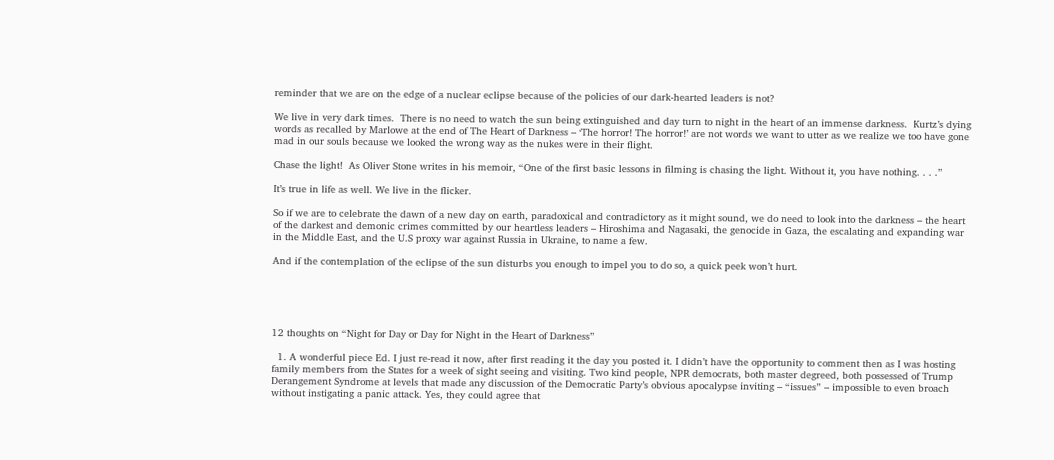reminder that we are on the edge of a nuclear eclipse because of the policies of our dark-hearted leaders is not?

We live in very dark times.  There is no need to watch the sun being extinguished and day turn to night in the heart of an immense darkness.  Kurtz’s dying words as recalled by Marlowe at the end of The Heart of Darkness – ‘The horror! The horror!’ are not words we want to utter as we realize we too have gone mad in our souls because we looked the wrong way as the nukes were in their flight.

Chase the light!  As Oliver Stone writes in his memoir, “One of the first basic lessons in filming is chasing the light. Without it, you have nothing. . . .”

It’s true in life as well. We live in the flicker.

So if we are to celebrate the dawn of a new day on earth, paradoxical and contradictory as it might sound, we do need to look into the darkness – the heart of the darkest and demonic crimes committed by our heartless leaders – Hiroshima and Nagasaki, the genocide in Gaza, the escalating and expanding war in the Middle East, and the U.S proxy war against Russia in Ukraine, to name a few.

And if the contemplation of the eclipse of the sun disturbs you enough to impel you to do so, a quick peek won’t hurt.





12 thoughts on “Night for Day or Day for Night in the Heart of Darkness”

  1. A wonderful piece Ed. I just re-read it now, after first reading it the day you posted it. I didn’t have the opportunity to comment then as I was hosting family members from the States for a week of sight seeing and visiting. Two kind people, NPR democrats, both master degreed, both possessed of Trump Derangement Syndrome at levels that made any discussion of the Democratic Party’s obvious apocalypse inviting – “issues” – impossible to even broach without instigating a panic attack. Yes, they could agree that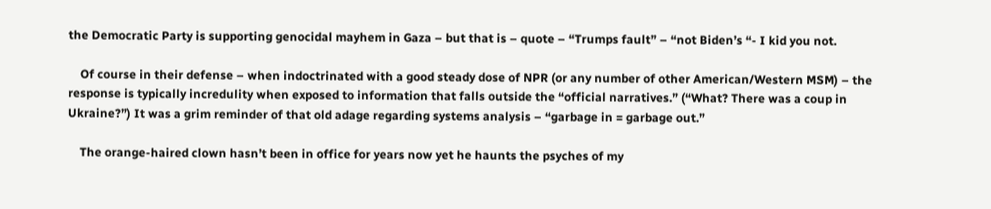the Democratic Party is supporting genocidal mayhem in Gaza – but that is – quote – “Trumps fault” – “not Biden’s “- I kid you not.

    Of course in their defense – when indoctrinated with a good steady dose of NPR (or any number of other American/Western MSM) – the response is typically incredulity when exposed to information that falls outside the “official narratives.” (“What? There was a coup in Ukraine?”) It was a grim reminder of that old adage regarding systems analysis – “garbage in = garbage out.”

    The orange-haired clown hasn’t been in office for years now yet he haunts the psyches of my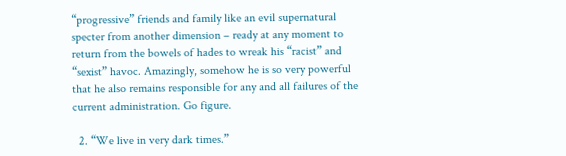“progressive” friends and family like an evil supernatural specter from another dimension – ready at any moment to return from the bowels of hades to wreak his “racist” and “sexist” havoc. Amazingly, somehow he is so very powerful that he also remains responsible for any and all failures of the current administration. Go figure.

  2. “We live in very dark times.”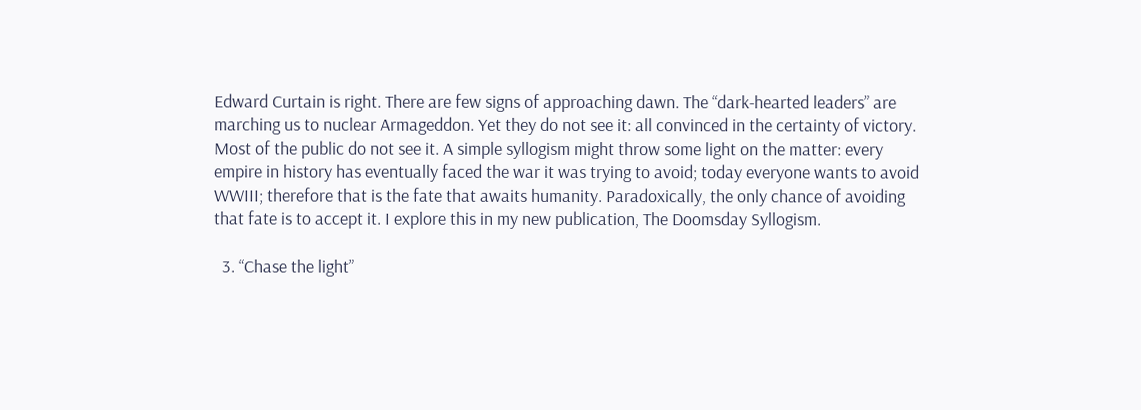Edward Curtain is right. There are few signs of approaching dawn. The “dark-hearted leaders” are marching us to nuclear Armageddon. Yet they do not see it: all convinced in the certainty of victory. Most of the public do not see it. A simple syllogism might throw some light on the matter: every empire in history has eventually faced the war it was trying to avoid; today everyone wants to avoid WWIII; therefore that is the fate that awaits humanity. Paradoxically, the only chance of avoiding that fate is to accept it. I explore this in my new publication, The Doomsday Syllogism.

  3. “Chase the light”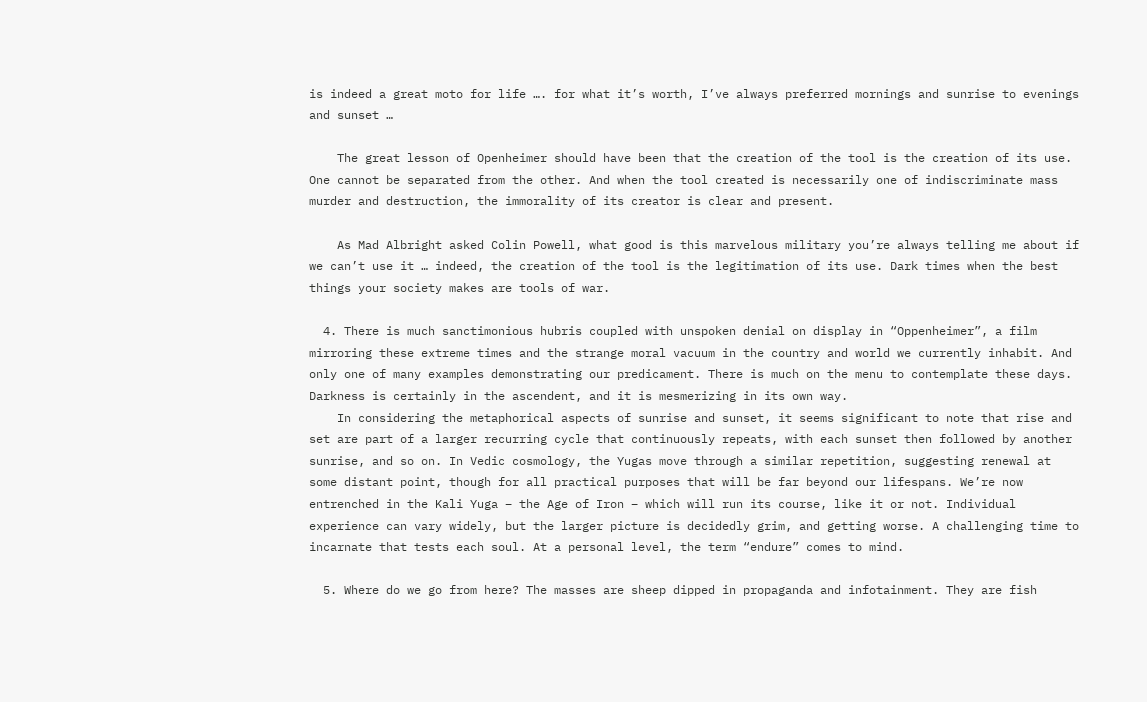is indeed a great moto for life …. for what it’s worth, I’ve always preferred mornings and sunrise to evenings and sunset …

    The great lesson of Openheimer should have been that the creation of the tool is the creation of its use. One cannot be separated from the other. And when the tool created is necessarily one of indiscriminate mass murder and destruction, the immorality of its creator is clear and present.

    As Mad Albright asked Colin Powell, what good is this marvelous military you’re always telling me about if we can’t use it … indeed, the creation of the tool is the legitimation of its use. Dark times when the best things your society makes are tools of war.

  4. There is much sanctimonious hubris coupled with unspoken denial on display in “Oppenheimer”, a film mirroring these extreme times and the strange moral vacuum in the country and world we currently inhabit. And only one of many examples demonstrating our predicament. There is much on the menu to contemplate these days. Darkness is certainly in the ascendent, and it is mesmerizing in its own way.
    In considering the metaphorical aspects of sunrise and sunset, it seems significant to note that rise and set are part of a larger recurring cycle that continuously repeats, with each sunset then followed by another sunrise, and so on. In Vedic cosmology, the Yugas move through a similar repetition, suggesting renewal at some distant point, though for all practical purposes that will be far beyond our lifespans. We’re now entrenched in the Kali Yuga – the Age of Iron – which will run its course, like it or not. Individual experience can vary widely, but the larger picture is decidedly grim, and getting worse. A challenging time to incarnate that tests each soul. At a personal level, the term “endure” comes to mind.

  5. Where do we go from here? The masses are sheep dipped in propaganda and infotainment. They are fish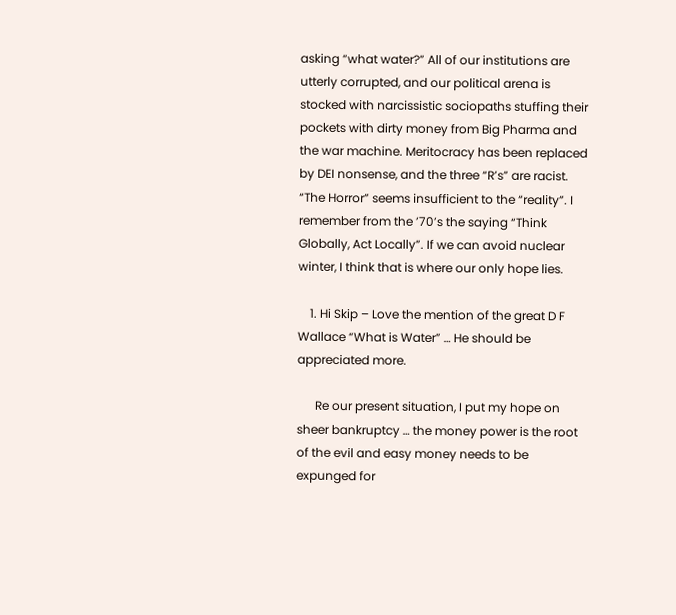asking “what water?” All of our institutions are utterly corrupted, and our political arena is stocked with narcissistic sociopaths stuffing their pockets with dirty money from Big Pharma and the war machine. Meritocracy has been replaced by DEI nonsense, and the three “R’s” are racist. “The Horror” seems insufficient to the “reality”. I remember from the ’70’s the saying “Think Globally, Act Locally”. If we can avoid nuclear winter, I think that is where our only hope lies.

    1. Hi Skip – Love the mention of the great D F Wallace “What is Water” … He should be appreciated more.

      Re our present situation, I put my hope on sheer bankruptcy … the money power is the root of the evil and easy money needs to be expunged for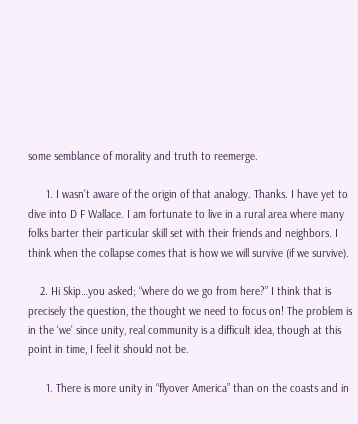some semblance of morality and truth to reemerge.

      1. I wasn’t aware of the origin of that analogy. Thanks. I have yet to dive into D F Wallace. I am fortunate to live in a rural area where many folks barter their particular skill set with their friends and neighbors. I think when the collapse comes that is how we will survive (if we survive).

    2. Hi Skip…you asked; “where do we go from here?” I think that is precisely the question, the thought we need to focus on! The problem is in the ‘we’ since unity, real community is a difficult idea, though at this point in time, I feel it should not be.

      1. There is more unity in “flyover America” than on the coasts and in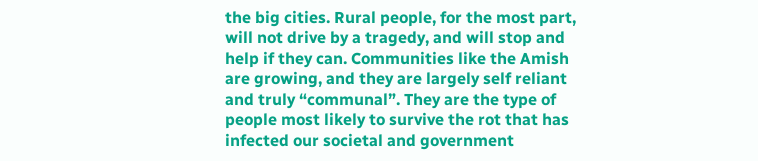the big cities. Rural people, for the most part, will not drive by a tragedy, and will stop and help if they can. Communities like the Amish are growing, and they are largely self reliant and truly “communal”. They are the type of people most likely to survive the rot that has infected our societal and government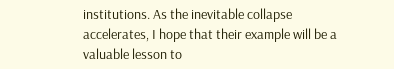institutions. As the inevitable collapse accelerates, I hope that their example will be a valuable lesson to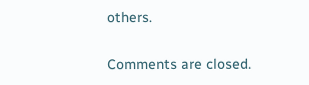others.

Comments are closed.